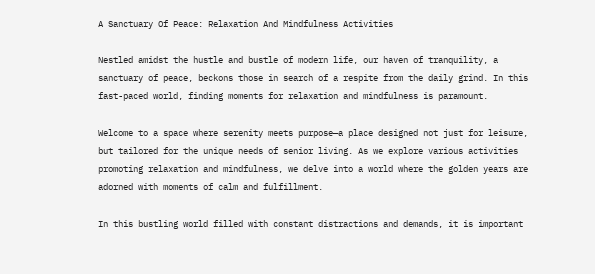A Sanctuary Of Peace: Relaxation And Mindfulness Activities

Nestled amidst the hustle and bustle of modern life, our haven of tranquility, a sanctuary of peace, beckons those in search of a respite from the daily grind. In this fast-paced world, finding moments for relaxation and mindfulness is paramount.

Welcome to a space where serenity meets purpose—a place designed not just for leisure, but tailored for the unique needs of senior living. As we explore various activities promoting relaxation and mindfulness, we delve into a world where the golden years are adorned with moments of calm and fulfillment.

In this bustling world filled with constant distractions and demands, it is important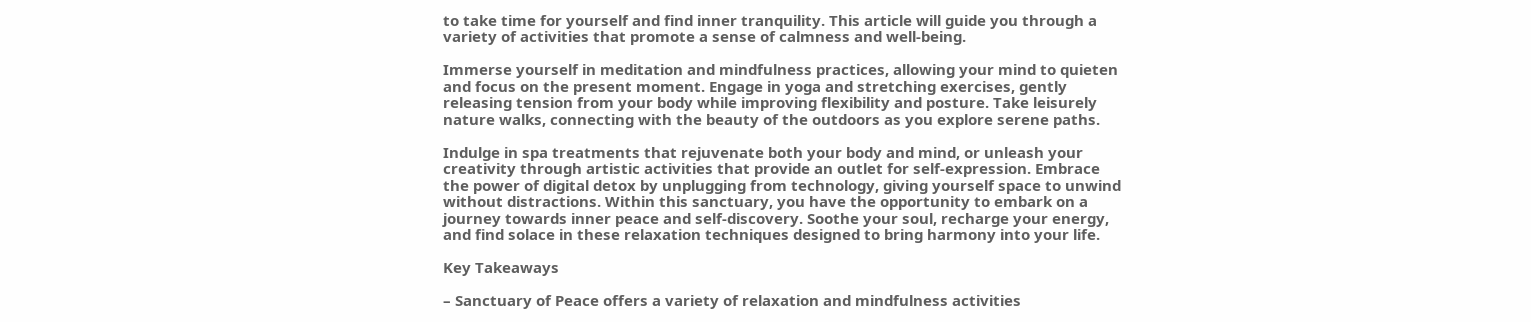to take time for yourself and find inner tranquility. This article will guide you through a variety of activities that promote a sense of calmness and well-being.

Immerse yourself in meditation and mindfulness practices, allowing your mind to quieten and focus on the present moment. Engage in yoga and stretching exercises, gently releasing tension from your body while improving flexibility and posture. Take leisurely nature walks, connecting with the beauty of the outdoors as you explore serene paths.

Indulge in spa treatments that rejuvenate both your body and mind, or unleash your creativity through artistic activities that provide an outlet for self-expression. Embrace the power of digital detox by unplugging from technology, giving yourself space to unwind without distractions. Within this sanctuary, you have the opportunity to embark on a journey towards inner peace and self-discovery. Soothe your soul, recharge your energy, and find solace in these relaxation techniques designed to bring harmony into your life.

Key Takeaways

– Sanctuary of Peace offers a variety of relaxation and mindfulness activities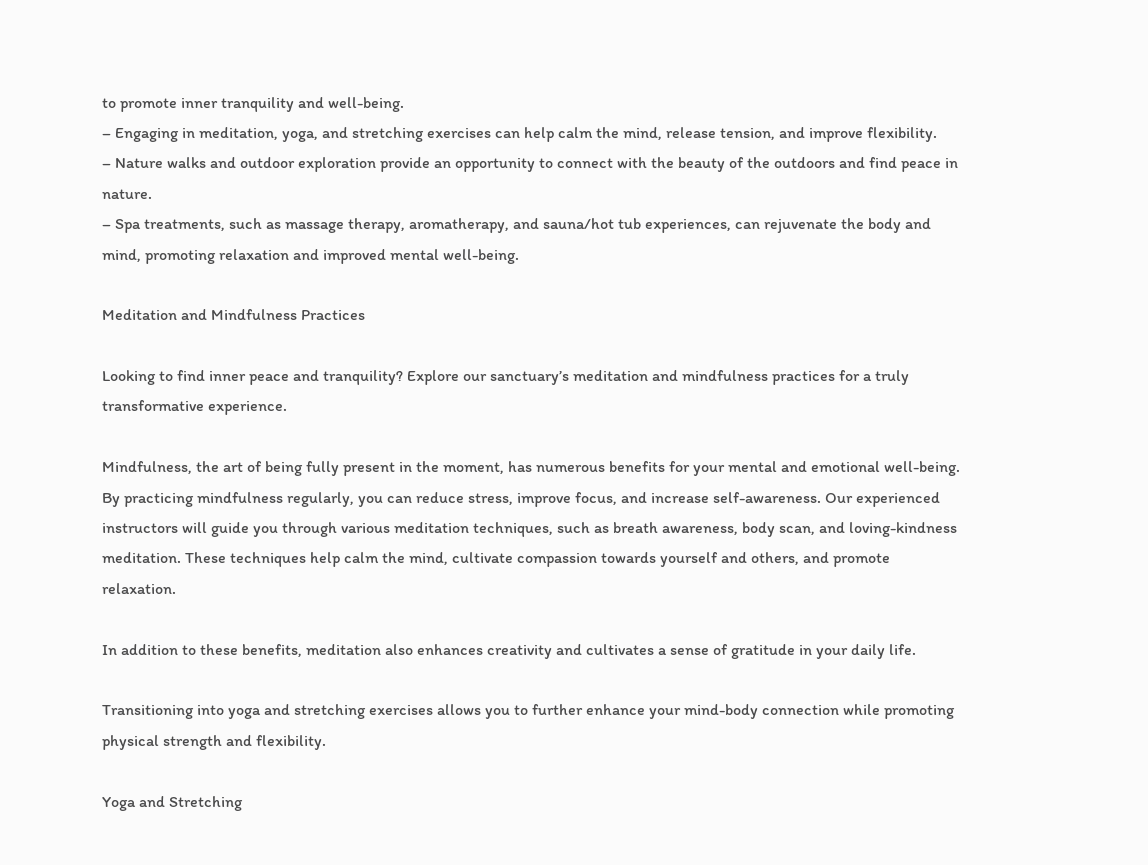to promote inner tranquility and well-being.
– Engaging in meditation, yoga, and stretching exercises can help calm the mind, release tension, and improve flexibility.
– Nature walks and outdoor exploration provide an opportunity to connect with the beauty of the outdoors and find peace in nature.
– Spa treatments, such as massage therapy, aromatherapy, and sauna/hot tub experiences, can rejuvenate the body and mind, promoting relaxation and improved mental well-being.

Meditation and Mindfulness Practices

Looking to find inner peace and tranquility? Explore our sanctuary’s meditation and mindfulness practices for a truly transformative experience.

Mindfulness, the art of being fully present in the moment, has numerous benefits for your mental and emotional well-being. By practicing mindfulness regularly, you can reduce stress, improve focus, and increase self-awareness. Our experienced instructors will guide you through various meditation techniques, such as breath awareness, body scan, and loving-kindness meditation. These techniques help calm the mind, cultivate compassion towards yourself and others, and promote relaxation.

In addition to these benefits, meditation also enhances creativity and cultivates a sense of gratitude in your daily life.

Transitioning into yoga and stretching exercises allows you to further enhance your mind-body connection while promoting physical strength and flexibility.

Yoga and Stretching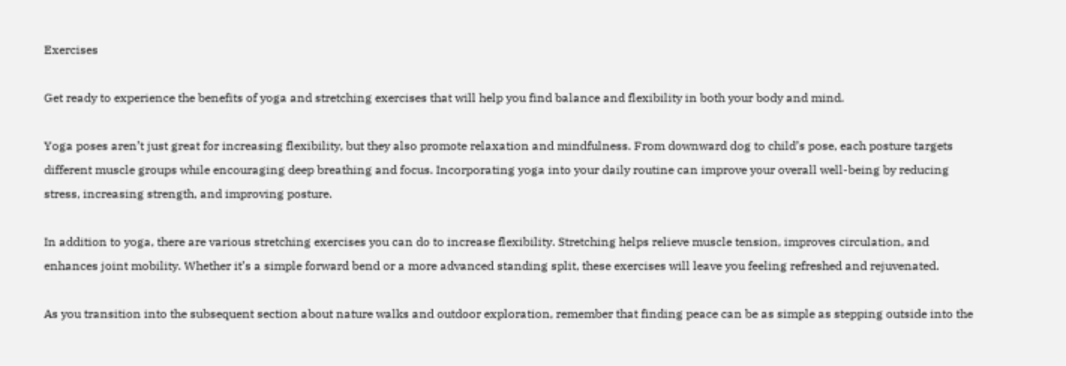Exercises

Get ready to experience the benefits of yoga and stretching exercises that will help you find balance and flexibility in both your body and mind.

Yoga poses aren’t just great for increasing flexibility, but they also promote relaxation and mindfulness. From downward dog to child’s pose, each posture targets different muscle groups while encouraging deep breathing and focus. Incorporating yoga into your daily routine can improve your overall well-being by reducing stress, increasing strength, and improving posture.

In addition to yoga, there are various stretching exercises you can do to increase flexibility. Stretching helps relieve muscle tension, improves circulation, and enhances joint mobility. Whether it’s a simple forward bend or a more advanced standing split, these exercises will leave you feeling refreshed and rejuvenated.

As you transition into the subsequent section about nature walks and outdoor exploration, remember that finding peace can be as simple as stepping outside into the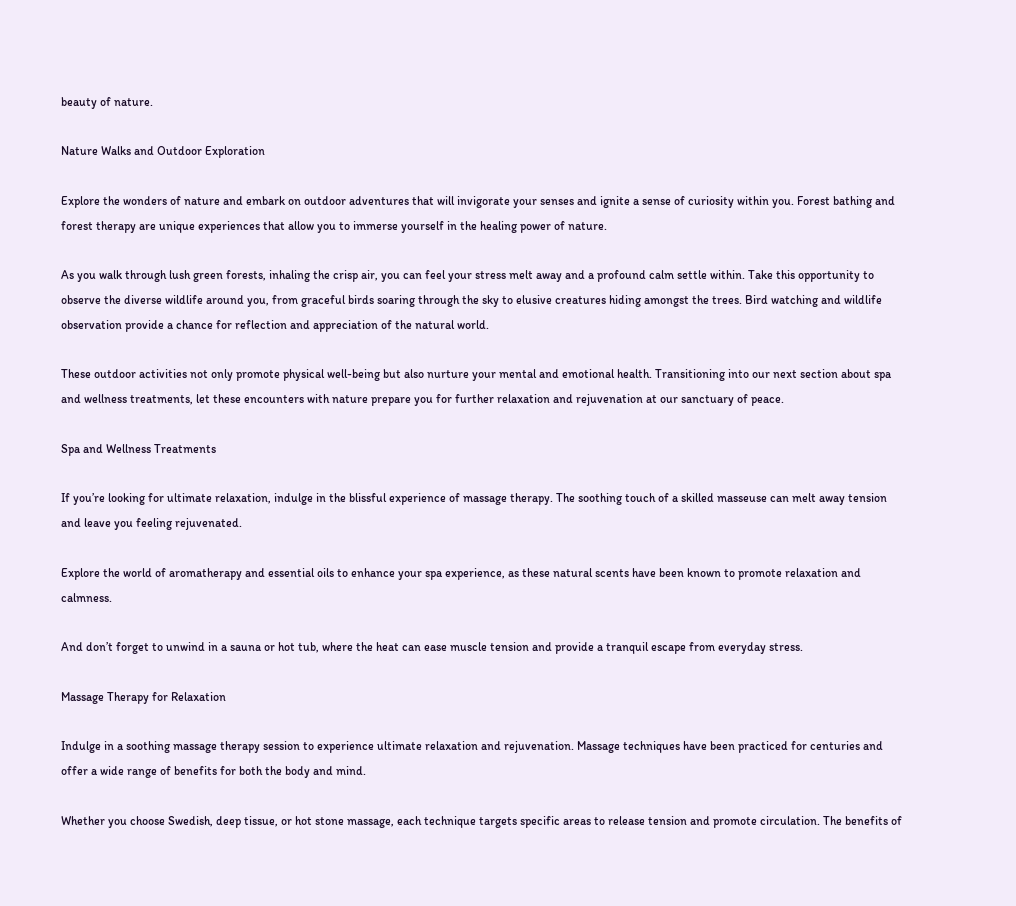beauty of nature.

Nature Walks and Outdoor Exploration

Explore the wonders of nature and embark on outdoor adventures that will invigorate your senses and ignite a sense of curiosity within you. Forest bathing and forest therapy are unique experiences that allow you to immerse yourself in the healing power of nature.

As you walk through lush green forests, inhaling the crisp air, you can feel your stress melt away and a profound calm settle within. Take this opportunity to observe the diverse wildlife around you, from graceful birds soaring through the sky to elusive creatures hiding amongst the trees. Bird watching and wildlife observation provide a chance for reflection and appreciation of the natural world.

These outdoor activities not only promote physical well-being but also nurture your mental and emotional health. Transitioning into our next section about spa and wellness treatments, let these encounters with nature prepare you for further relaxation and rejuvenation at our sanctuary of peace.

Spa and Wellness Treatments

If you’re looking for ultimate relaxation, indulge in the blissful experience of massage therapy. The soothing touch of a skilled masseuse can melt away tension and leave you feeling rejuvenated.

Explore the world of aromatherapy and essential oils to enhance your spa experience, as these natural scents have been known to promote relaxation and calmness.

And don’t forget to unwind in a sauna or hot tub, where the heat can ease muscle tension and provide a tranquil escape from everyday stress.

Massage Therapy for Relaxation

Indulge in a soothing massage therapy session to experience ultimate relaxation and rejuvenation. Massage techniques have been practiced for centuries and offer a wide range of benefits for both the body and mind.

Whether you choose Swedish, deep tissue, or hot stone massage, each technique targets specific areas to release tension and promote circulation. The benefits of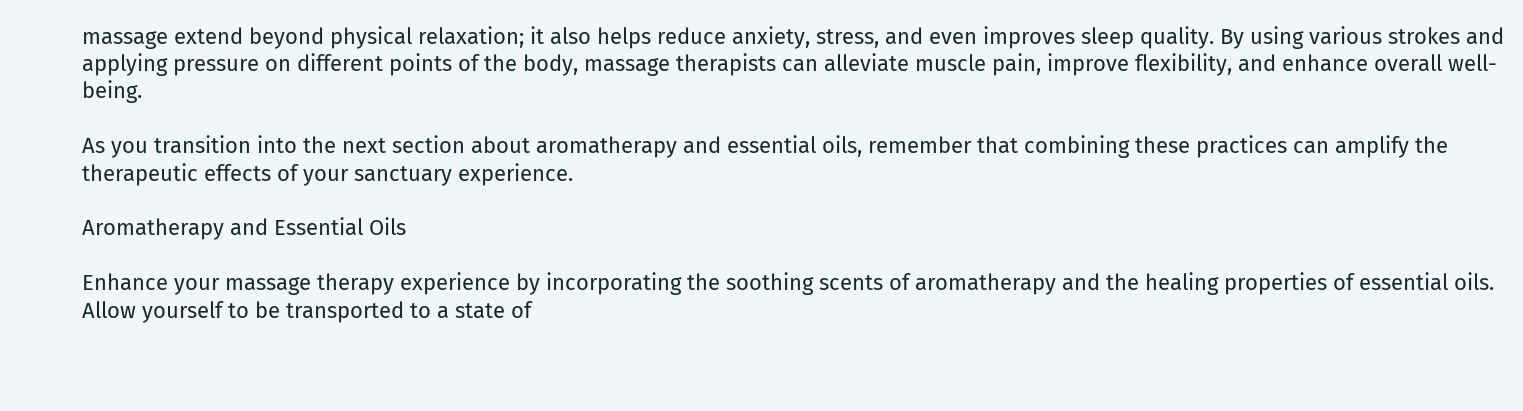massage extend beyond physical relaxation; it also helps reduce anxiety, stress, and even improves sleep quality. By using various strokes and applying pressure on different points of the body, massage therapists can alleviate muscle pain, improve flexibility, and enhance overall well-being.

As you transition into the next section about aromatherapy and essential oils, remember that combining these practices can amplify the therapeutic effects of your sanctuary experience.

Aromatherapy and Essential Oils

Enhance your massage therapy experience by incorporating the soothing scents of aromatherapy and the healing properties of essential oils. Allow yourself to be transported to a state of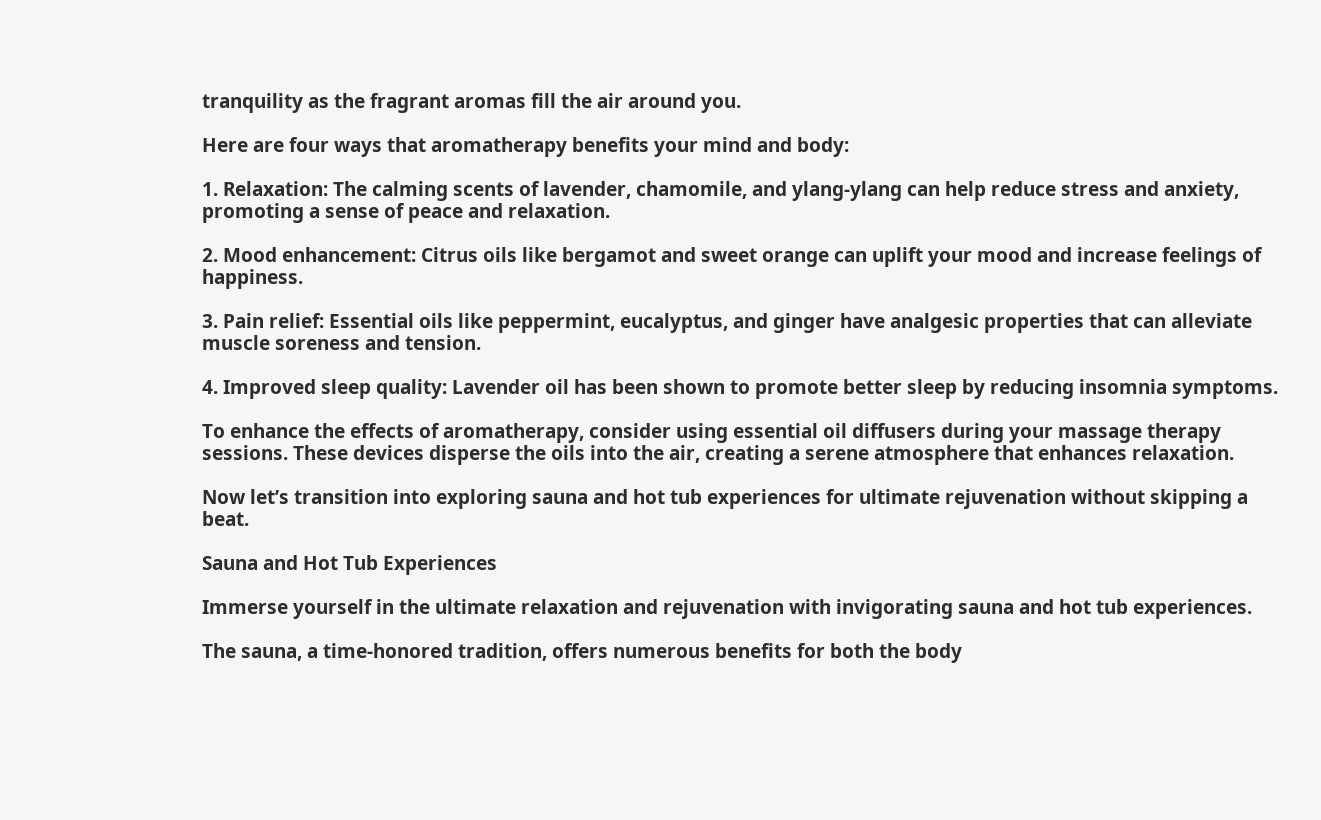tranquility as the fragrant aromas fill the air around you.

Here are four ways that aromatherapy benefits your mind and body:

1. Relaxation: The calming scents of lavender, chamomile, and ylang-ylang can help reduce stress and anxiety, promoting a sense of peace and relaxation.

2. Mood enhancement: Citrus oils like bergamot and sweet orange can uplift your mood and increase feelings of happiness.

3. Pain relief: Essential oils like peppermint, eucalyptus, and ginger have analgesic properties that can alleviate muscle soreness and tension.

4. Improved sleep quality: Lavender oil has been shown to promote better sleep by reducing insomnia symptoms.

To enhance the effects of aromatherapy, consider using essential oil diffusers during your massage therapy sessions. These devices disperse the oils into the air, creating a serene atmosphere that enhances relaxation.

Now let’s transition into exploring sauna and hot tub experiences for ultimate rejuvenation without skipping a beat.

Sauna and Hot Tub Experiences

Immerse yourself in the ultimate relaxation and rejuvenation with invigorating sauna and hot tub experiences.

The sauna, a time-honored tradition, offers numerous benefits for both the body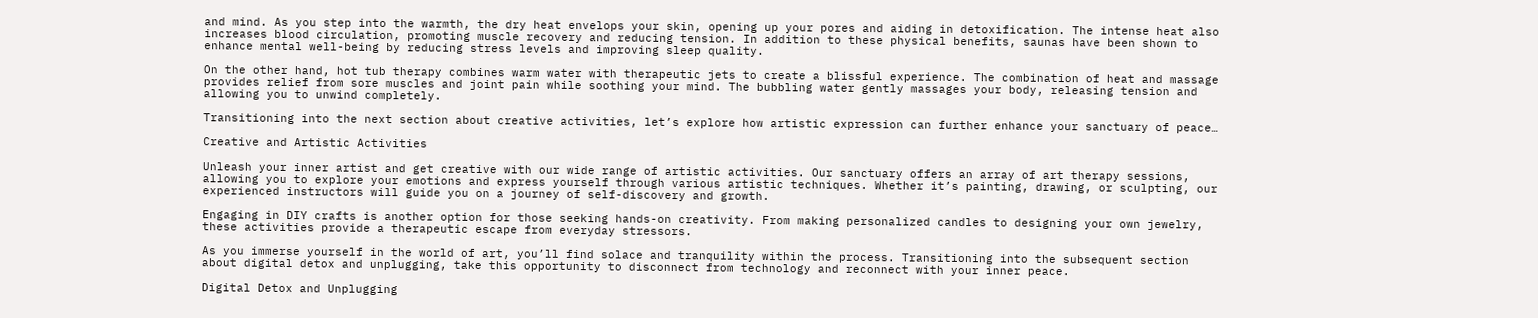and mind. As you step into the warmth, the dry heat envelops your skin, opening up your pores and aiding in detoxification. The intense heat also increases blood circulation, promoting muscle recovery and reducing tension. In addition to these physical benefits, saunas have been shown to enhance mental well-being by reducing stress levels and improving sleep quality.

On the other hand, hot tub therapy combines warm water with therapeutic jets to create a blissful experience. The combination of heat and massage provides relief from sore muscles and joint pain while soothing your mind. The bubbling water gently massages your body, releasing tension and allowing you to unwind completely.

Transitioning into the next section about creative activities, let’s explore how artistic expression can further enhance your sanctuary of peace…

Creative and Artistic Activities

Unleash your inner artist and get creative with our wide range of artistic activities. Our sanctuary offers an array of art therapy sessions, allowing you to explore your emotions and express yourself through various artistic techniques. Whether it’s painting, drawing, or sculpting, our experienced instructors will guide you on a journey of self-discovery and growth.

Engaging in DIY crafts is another option for those seeking hands-on creativity. From making personalized candles to designing your own jewelry, these activities provide a therapeutic escape from everyday stressors.

As you immerse yourself in the world of art, you’ll find solace and tranquility within the process. Transitioning into the subsequent section about digital detox and unplugging, take this opportunity to disconnect from technology and reconnect with your inner peace.

Digital Detox and Unplugging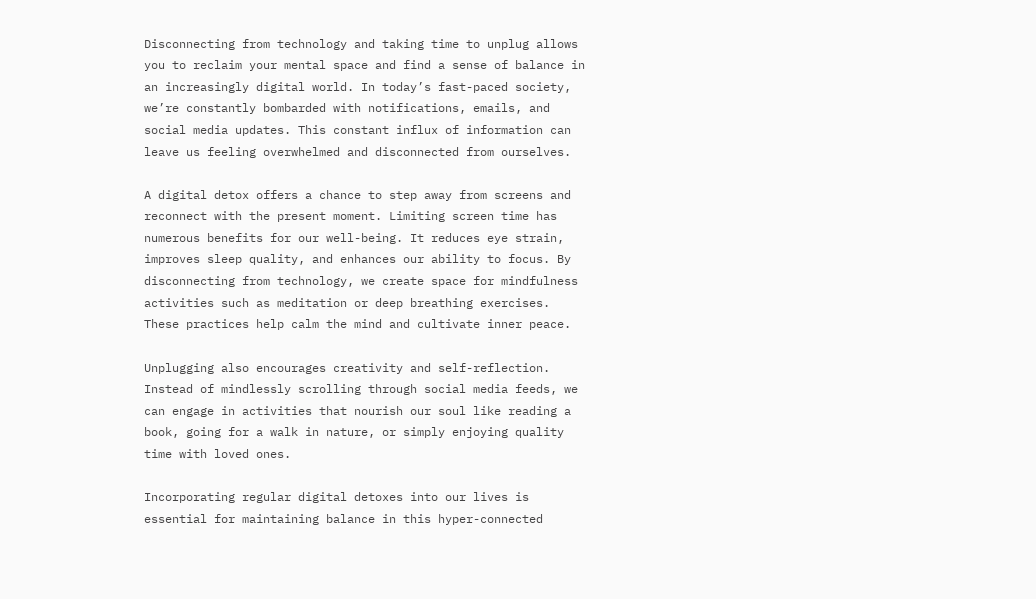Disconnecting from technology and taking time to unplug allows you to reclaim your mental space and find a sense of balance in an increasingly digital world. In today’s fast-paced society, we’re constantly bombarded with notifications, emails, and social media updates. This constant influx of information can leave us feeling overwhelmed and disconnected from ourselves.

A digital detox offers a chance to step away from screens and reconnect with the present moment. Limiting screen time has numerous benefits for our well-being. It reduces eye strain, improves sleep quality, and enhances our ability to focus. By disconnecting from technology, we create space for mindfulness activities such as meditation or deep breathing exercises. These practices help calm the mind and cultivate inner peace.

Unplugging also encourages creativity and self-reflection. Instead of mindlessly scrolling through social media feeds, we can engage in activities that nourish our soul like reading a book, going for a walk in nature, or simply enjoying quality time with loved ones.

Incorporating regular digital detoxes into our lives is essential for maintaining balance in this hyper-connected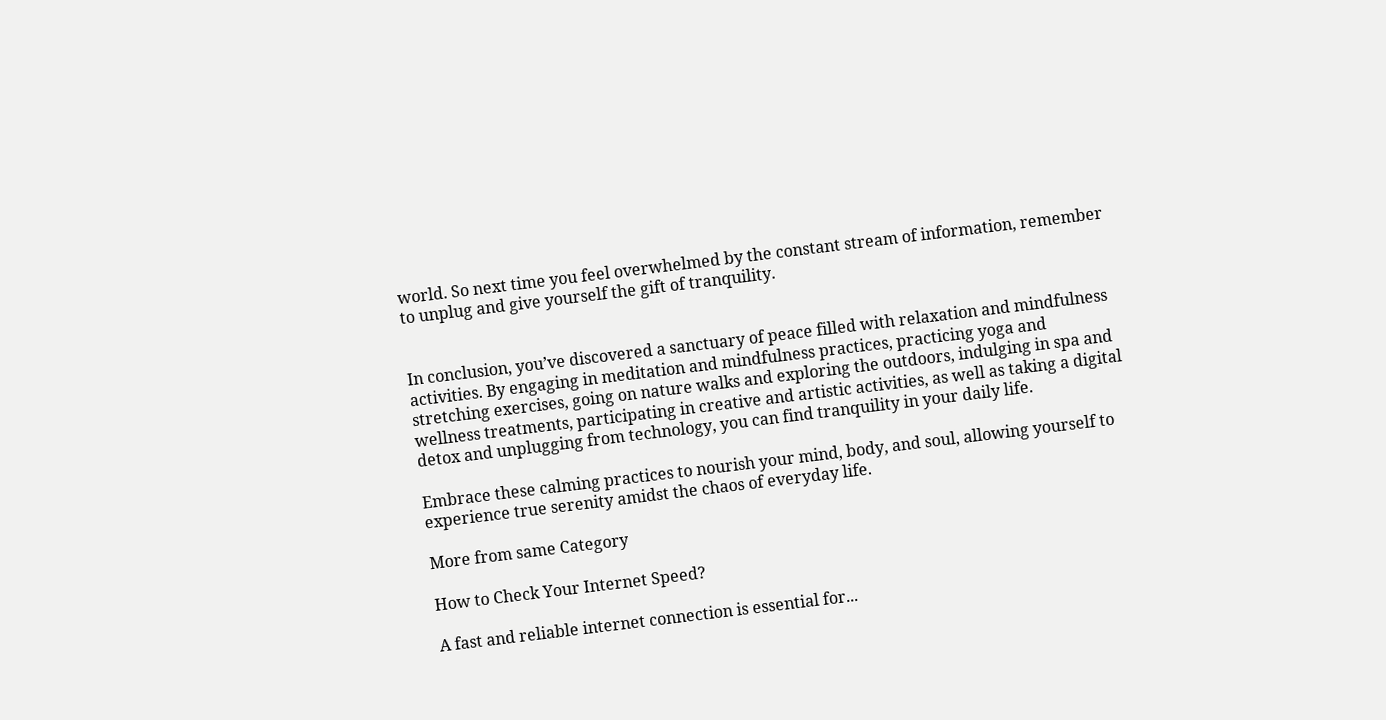world. So next time you feel overwhelmed by the constant stream of information, remember to unplug and give yourself the gift of tranquility.


In conclusion, you’ve discovered a sanctuary of peace filled with relaxation and mindfulness activities. By engaging in meditation and mindfulness practices, practicing yoga and stretching exercises, going on nature walks and exploring the outdoors, indulging in spa and wellness treatments, participating in creative and artistic activities, as well as taking a digital detox and unplugging from technology, you can find tranquility in your daily life.

Embrace these calming practices to nourish your mind, body, and soul, allowing yourself to experience true serenity amidst the chaos of everyday life.

More from same Category

How to Check Your Internet Speed?

A fast and reliable internet connection is essential for...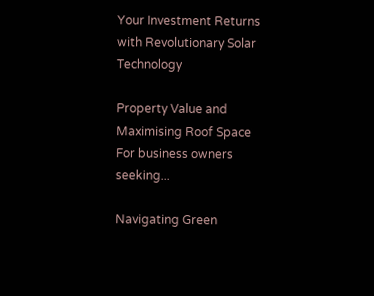Your Investment Returns with Revolutionary Solar Technology

Property Value and Maximising Roof Space For business owners seeking...

Navigating Green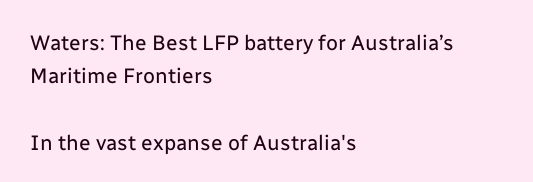Waters: The Best LFP battery for Australia’s Maritime Frontiers

In the vast expanse of Australia's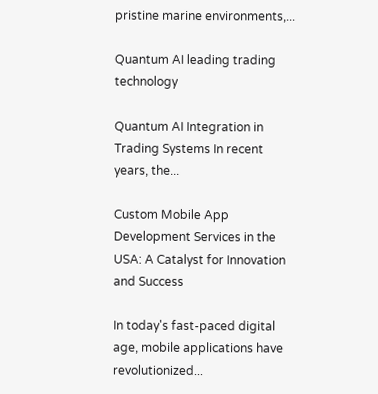pristine marine environments,...

Quantum AI leading trading technology

Quantum AI Integration in Trading Systems In recent years, the...

Custom Mobile App Development Services in the USA: A Catalyst for Innovation and Success

In today's fast-paced digital age, mobile applications have revolutionized...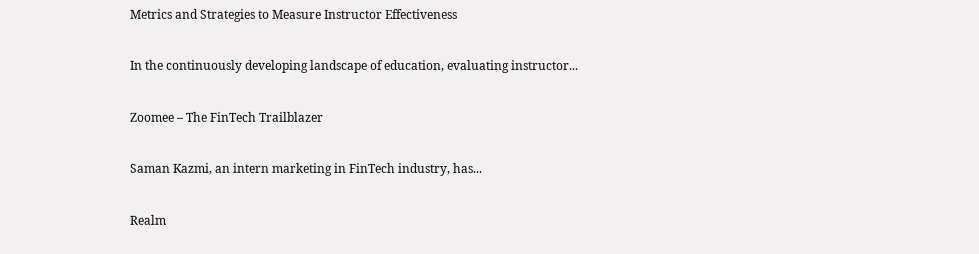Metrics and Strategies to Measure Instructor Effectiveness

In the continuously developing landscape of education, evaluating instructor...

Zoomee – The FinTech Trailblazer

Saman Kazmi, an intern marketing in FinTech industry, has...

Realm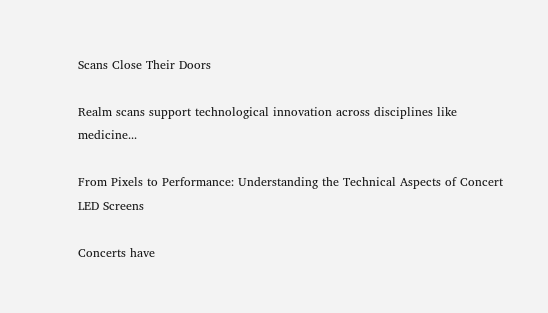Scans Close Their Doors

Realm scans support technological innovation across disciplines like medicine...

From Pixels to Performance: Understanding the Technical Aspects of Concert LED Screens

Concerts have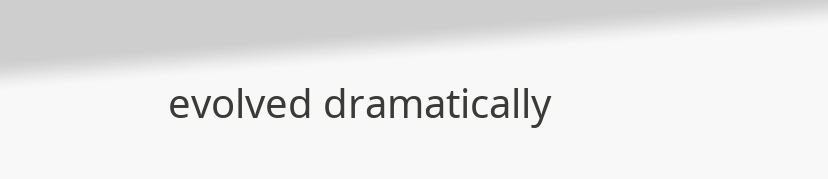evolved dramatically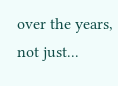over the years, not just...